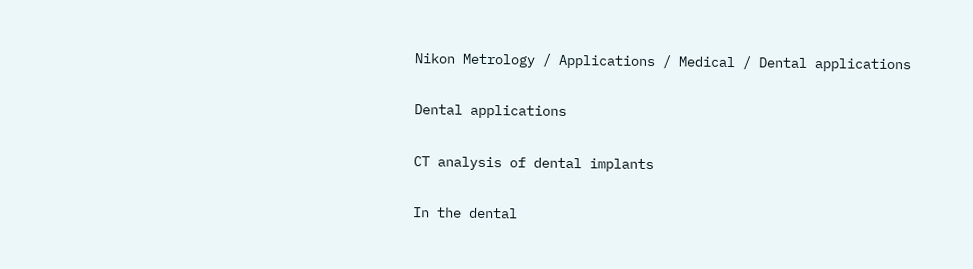Nikon Metrology / Applications / Medical / Dental applications

Dental applications

CT analysis of dental implants

In the dental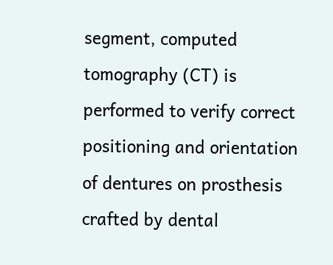segment, computed tomography (CT) is performed to verify correct positioning and orientation of dentures on prosthesis crafted by dental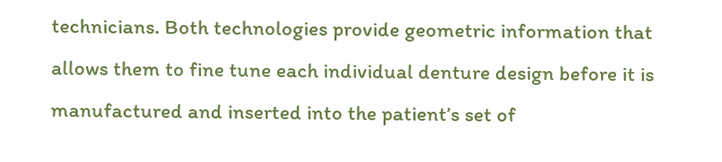technicians. Both technologies provide geometric information that allows them to fine tune each individual denture design before it is manufactured and inserted into the patient’s set of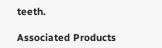teeth.

Associated Products